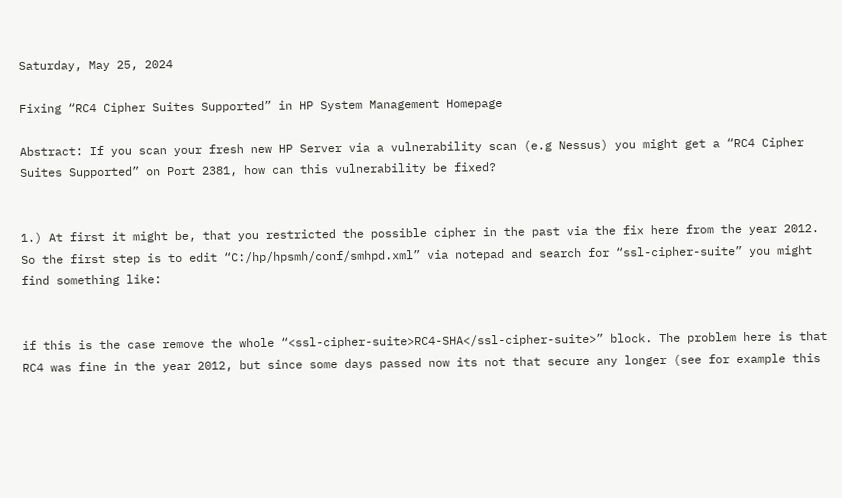Saturday, May 25, 2024

Fixing “RC4 Cipher Suites Supported” in HP System Management Homepage

Abstract: If you scan your fresh new HP Server via a vulnerability scan (e.g Nessus) you might get a “RC4 Cipher Suites Supported” on Port 2381, how can this vulnerability be fixed?


1.) At first it might be, that you restricted the possible cipher in the past via the fix here from the year 2012. So the first step is to edit “C:/hp/hpsmh/conf/smhpd.xml” via notepad and search for “ssl-cipher-suite” you might find something like:


if this is the case remove the whole “<ssl-cipher-suite>RC4-SHA</ssl-cipher-suite>” block. The problem here is that RC4 was fine in the year 2012, but since some days passed now its not that secure any longer (see for example this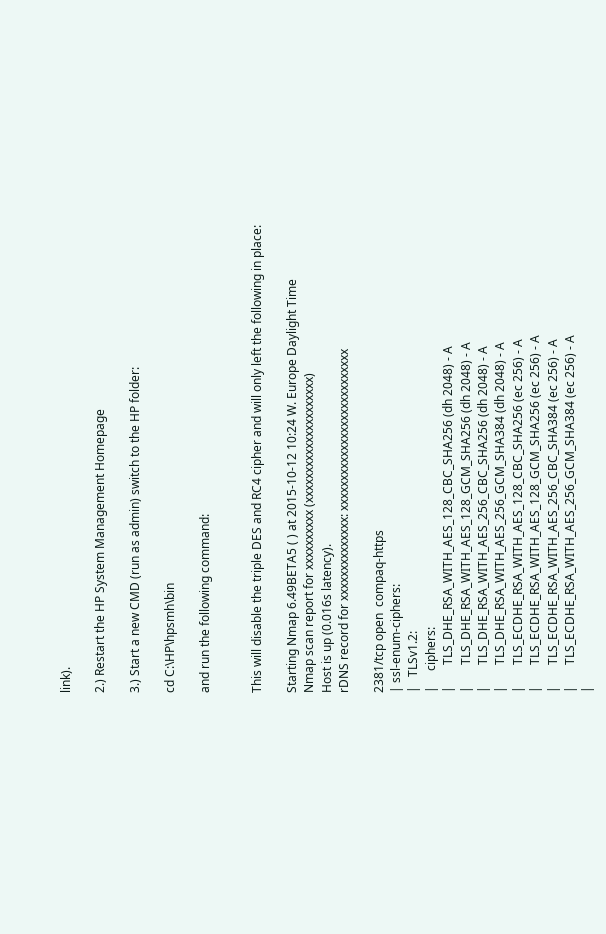link).

2.) Restart the HP System Management Homepage

3.) Start a new CMD (run as admin) switch to the HP folder:

cd C:\HP\hpsmh\bin

and run the following command:


This will disable the triple DES and RC4 cipher and will only left the following in place:

Starting Nmap 6.49BETA5 ( ) at 2015-10-12 10:24 W. Europe Daylight Time
Nmap scan report for xxxxxxxxxx (xxxxxxxxxxxxxxxxxxxxx)
Host is up (0.016s latency).
rDNS record for xxxxxxxxxxxxxx: xxxxxxxxxxxxxxxxxxxxxxxxxxx

2381/tcp open  compaq-https
| ssl-enum-ciphers:
|   TLSv1.2:
|     ciphers:
|       TLS_DHE_RSA_WITH_AES_128_CBC_SHA256 (dh 2048) - A
|       TLS_DHE_RSA_WITH_AES_128_GCM_SHA256 (dh 2048) - A
|       TLS_DHE_RSA_WITH_AES_256_CBC_SHA256 (dh 2048) - A
|       TLS_DHE_RSA_WITH_AES_256_GCM_SHA384 (dh 2048) - A
|       TLS_ECDHE_RSA_WITH_AES_128_CBC_SHA256 (ec 256) - A
|       TLS_ECDHE_RSA_WITH_AES_128_GCM_SHA256 (ec 256) - A
|       TLS_ECDHE_RSA_WITH_AES_256_CBC_SHA384 (ec 256) - A
|       TLS_ECDHE_RSA_WITH_AES_256_GCM_SHA384 (ec 256) - A
|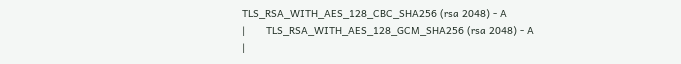TLS_RSA_WITH_AES_128_CBC_SHA256 (rsa 2048) - A
|       TLS_RSA_WITH_AES_128_GCM_SHA256 (rsa 2048) - A
|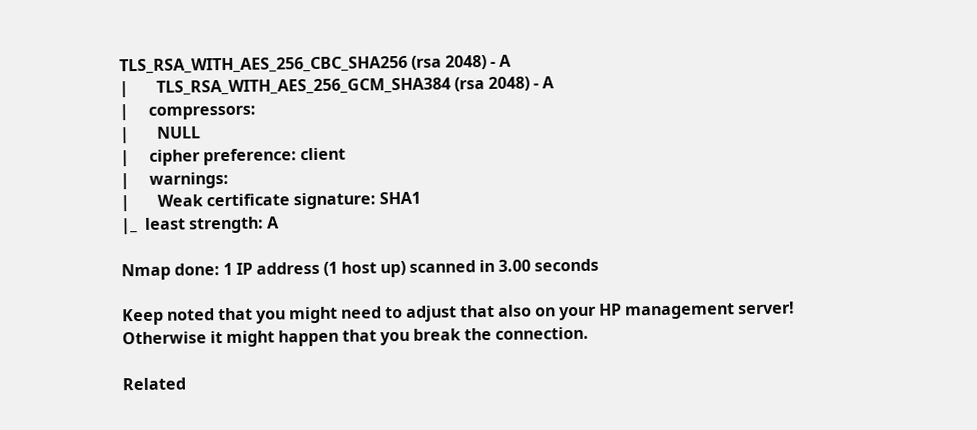TLS_RSA_WITH_AES_256_CBC_SHA256 (rsa 2048) - A
|       TLS_RSA_WITH_AES_256_GCM_SHA384 (rsa 2048) - A
|     compressors:
|       NULL
|     cipher preference: client
|     warnings:
|       Weak certificate signature: SHA1
|_  least strength: A

Nmap done: 1 IP address (1 host up) scanned in 3.00 seconds

Keep noted that you might need to adjust that also on your HP management server! Otherwise it might happen that you break the connection.

Related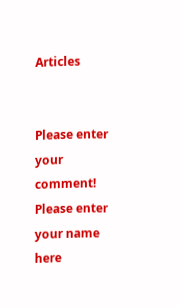Articles


Please enter your comment!
Please enter your name here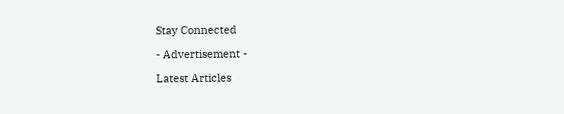Stay Connected

- Advertisement -

Latest Articles